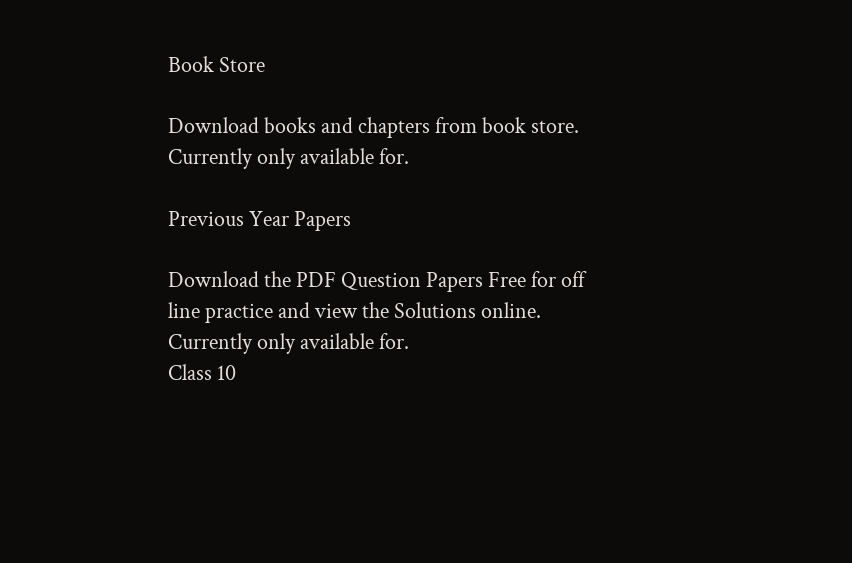Book Store

Download books and chapters from book store.
Currently only available for.

Previous Year Papers

Download the PDF Question Papers Free for off line practice and view the Solutions online.
Currently only available for.
Class 10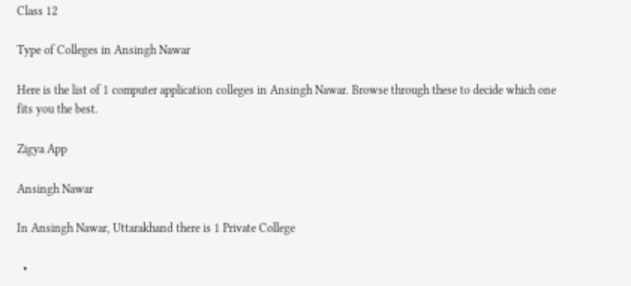Class 12

Type of Colleges in Ansingh Nawar

Here is the list of 1 computer application colleges in Ansingh Nawar. Browse through these to decide which one fits you the best.

Zigya App

Ansingh Nawar

In Ansingh Nawar, Uttarakhand there is 1 Private College

  •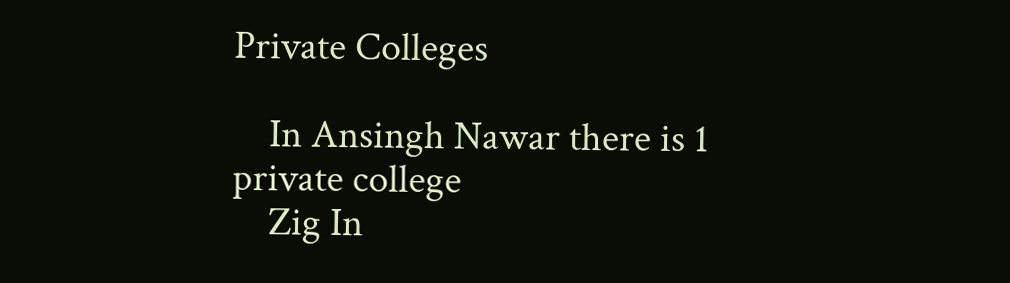Private Colleges

    In Ansingh Nawar there is 1 private college
    Zig In